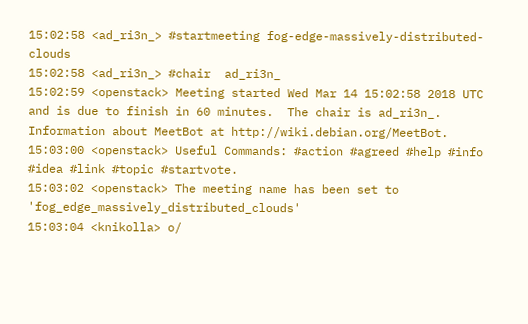15:02:58 <ad_ri3n_> #startmeeting fog-edge-massively-distributed-clouds
15:02:58 <ad_ri3n_> #chair  ad_ri3n_
15:02:59 <openstack> Meeting started Wed Mar 14 15:02:58 2018 UTC and is due to finish in 60 minutes.  The chair is ad_ri3n_. Information about MeetBot at http://wiki.debian.org/MeetBot.
15:03:00 <openstack> Useful Commands: #action #agreed #help #info #idea #link #topic #startvote.
15:03:02 <openstack> The meeting name has been set to 'fog_edge_massively_distributed_clouds'
15:03:04 <knikolla> o/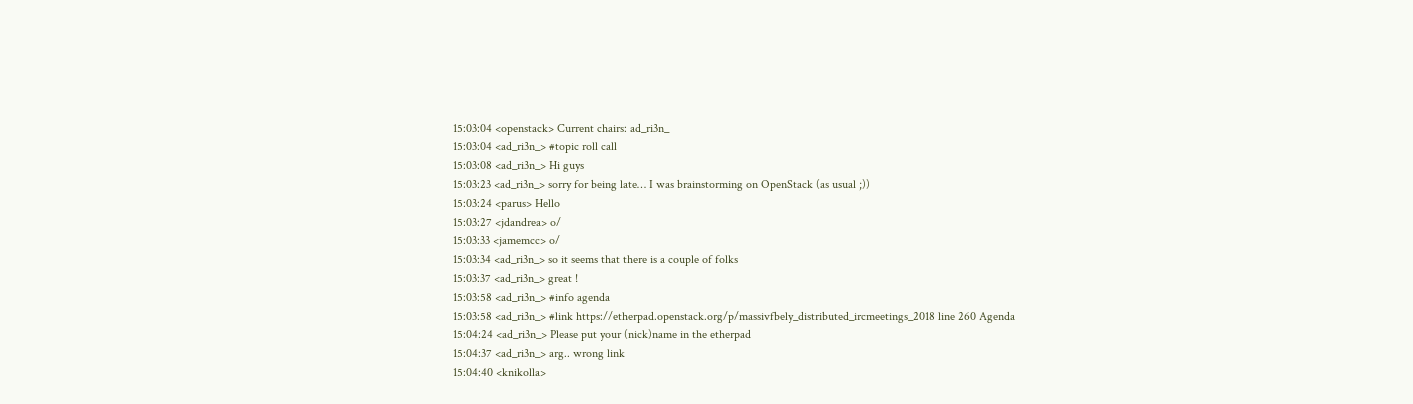15:03:04 <openstack> Current chairs: ad_ri3n_
15:03:04 <ad_ri3n_> #topic roll call
15:03:08 <ad_ri3n_> Hi guys
15:03:23 <ad_ri3n_> sorry for being late… I was brainstorming on OpenStack (as usual ;))
15:03:24 <parus> Hello
15:03:27 <jdandrea> o/
15:03:33 <jamemcc> o/
15:03:34 <ad_ri3n_> so it seems that there is a couple of folks
15:03:37 <ad_ri3n_> great !
15:03:58 <ad_ri3n_> #info agenda
15:03:58 <ad_ri3n_> #link https://etherpad.openstack.org/p/massivfbely_distributed_ircmeetings_2018 line 260 Agenda
15:04:24 <ad_ri3n_> Please put your (nick)name in the etherpad
15:04:37 <ad_ri3n_> arg.. wrong link
15:04:40 <knikolla>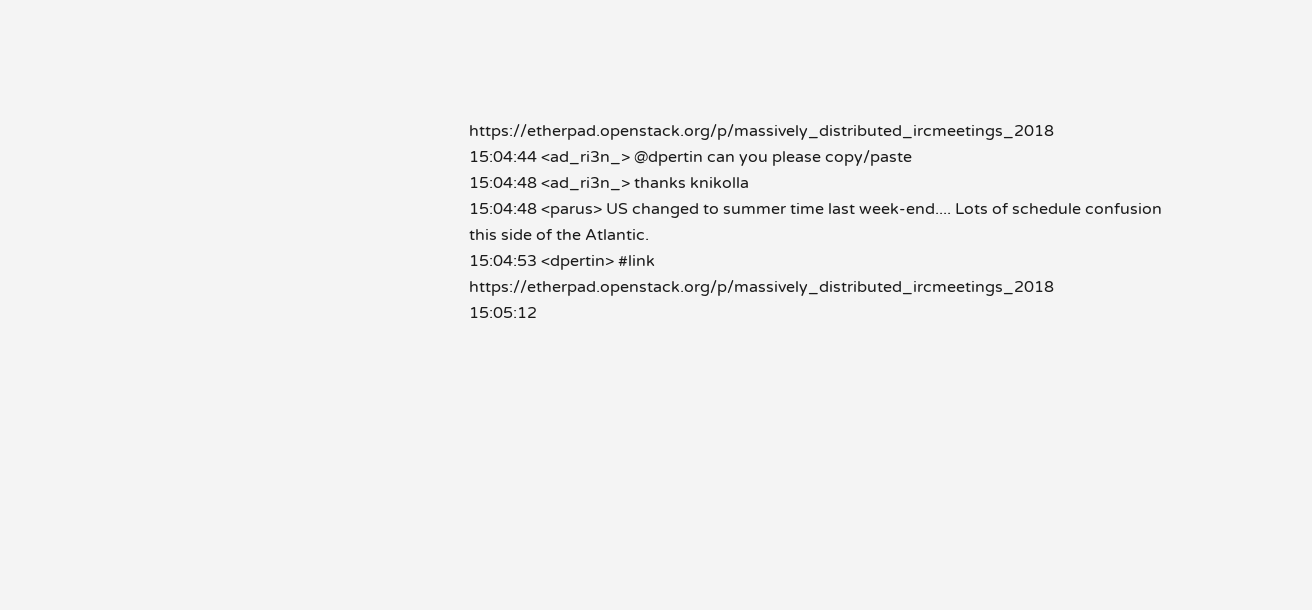https://etherpad.openstack.org/p/massively_distributed_ircmeetings_2018
15:04:44 <ad_ri3n_> @dpertin can you please copy/paste
15:04:48 <ad_ri3n_> thanks knikolla
15:04:48 <parus> US changed to summer time last week-end.... Lots of schedule confusion this side of the Atlantic.
15:04:53 <dpertin> #link https://etherpad.openstack.org/p/massively_distributed_ircmeetings_2018
15:05:12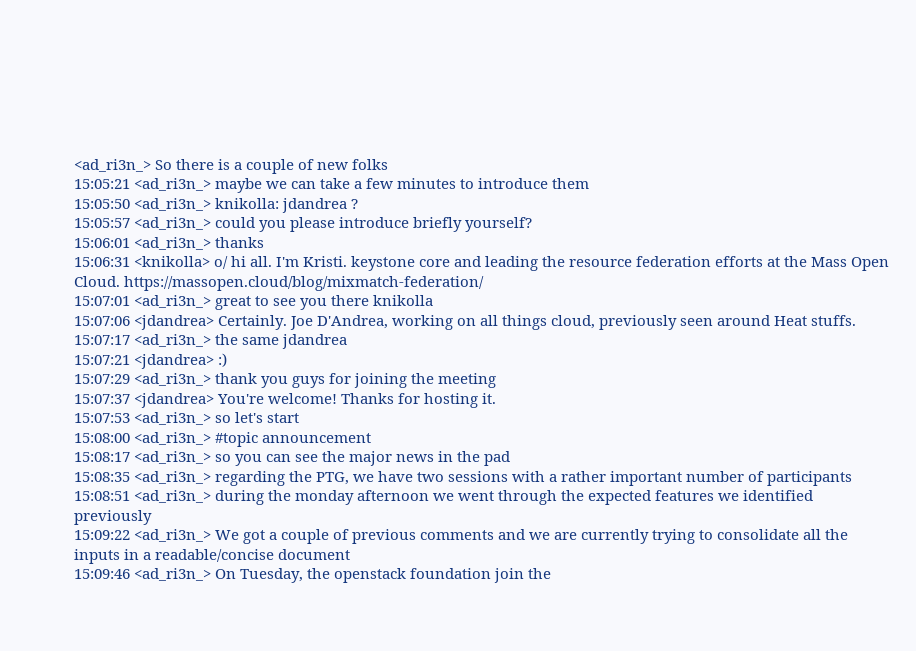<ad_ri3n_> So there is a couple of new folks
15:05:21 <ad_ri3n_> maybe we can take a few minutes to introduce them
15:05:50 <ad_ri3n_> knikolla: jdandrea ?
15:05:57 <ad_ri3n_> could you please introduce briefly yourself?
15:06:01 <ad_ri3n_> thanks
15:06:31 <knikolla> o/ hi all. I'm Kristi. keystone core and leading the resource federation efforts at the Mass Open Cloud. https://massopen.cloud/blog/mixmatch-federation/
15:07:01 <ad_ri3n_> great to see you there knikolla
15:07:06 <jdandrea> Certainly. Joe D'Andrea, working on all things cloud, previously seen around Heat stuffs.
15:07:17 <ad_ri3n_> the same jdandrea
15:07:21 <jdandrea> :)
15:07:29 <ad_ri3n_> thank you guys for joining the meeting
15:07:37 <jdandrea> You're welcome! Thanks for hosting it.
15:07:53 <ad_ri3n_> so let's start
15:08:00 <ad_ri3n_> #topic announcement
15:08:17 <ad_ri3n_> so you can see the major news in the pad
15:08:35 <ad_ri3n_> regarding the PTG, we have two sessions with a rather important number of participants
15:08:51 <ad_ri3n_> during the monday afternoon we went through the expected features we identified previously
15:09:22 <ad_ri3n_> We got a couple of previous comments and we are currently trying to consolidate all the inputs in a readable/concise document
15:09:46 <ad_ri3n_> On Tuesday, the openstack foundation join the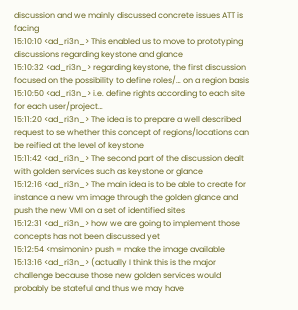discussion and we mainly discussed concrete issues ATT is facing
15:10:10 <ad_ri3n_> This enabled us to move to prototyping discussions regarding keystone and glance
15:10:32 <ad_ri3n_> regarding keystone, the first discussion focused on the possibility to define roles/… on a region basis
15:10:50 <ad_ri3n_> i.e. define rights according to each site for each user/project…
15:11:20 <ad_ri3n_> The idea is to prepare a well described request to se whether this concept of regions/locations can be reified at the level of keystone
15:11:42 <ad_ri3n_> The second part of the discussion dealt with golden services such as keystone or glance
15:12:16 <ad_ri3n_> The main idea is to be able to create for instance a new vm image through the golden glance and push the new VMI on a set of identified sites
15:12:31 <ad_ri3n_> how we are going to implement those concepts has not been discussed yet
15:12:54 <msimonin> push = make the image available
15:13:16 <ad_ri3n_> (actually I think this is the major challenge because those new golden services would probably be stateful and thus we may have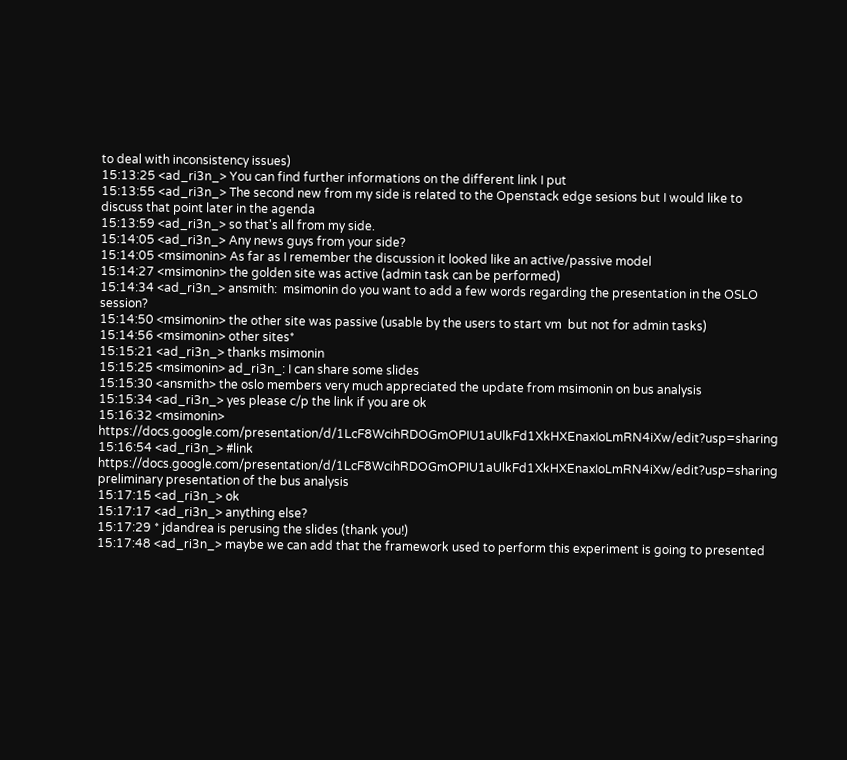to deal with inconsistency issues)
15:13:25 <ad_ri3n_> You can find further informations on the different link I put
15:13:55 <ad_ri3n_> The second new from my side is related to the Openstack edge sesions but I would like to discuss that point later in the agenda
15:13:59 <ad_ri3n_> so that's all from my side.
15:14:05 <ad_ri3n_> Any news guys from your side?
15:14:05 <msimonin> As far as I remember the discussion it looked like an active/passive model
15:14:27 <msimonin> the golden site was active (admin task can be performed)
15:14:34 <ad_ri3n_> ansmith:  msimonin do you want to add a few words regarding the presentation in the OSLO session?
15:14:50 <msimonin> the other site was passive (usable by the users to start vm  but not for admin tasks)
15:14:56 <msimonin> other sites*
15:15:21 <ad_ri3n_> thanks msimonin
15:15:25 <msimonin> ad_ri3n_: I can share some slides
15:15:30 <ansmith> the oslo members very much appreciated the update from msimonin on bus analysis
15:15:34 <ad_ri3n_> yes please c/p the link if you are ok
15:16:32 <msimonin> https://docs.google.com/presentation/d/1LcF8WcihRDOGmOPIU1aUlkFd1XkHXEnaxIoLmRN4iXw/edit?usp=sharing
15:16:54 <ad_ri3n_> #link https://docs.google.com/presentation/d/1LcF8WcihRDOGmOPIU1aUlkFd1XkHXEnaxIoLmRN4iXw/edit?usp=sharing preliminary presentation of the bus analysis
15:17:15 <ad_ri3n_> ok
15:17:17 <ad_ri3n_> anything else?
15:17:29 * jdandrea is perusing the slides (thank you!)
15:17:48 <ad_ri3n_> maybe we can add that the framework used to perform this experiment is going to presented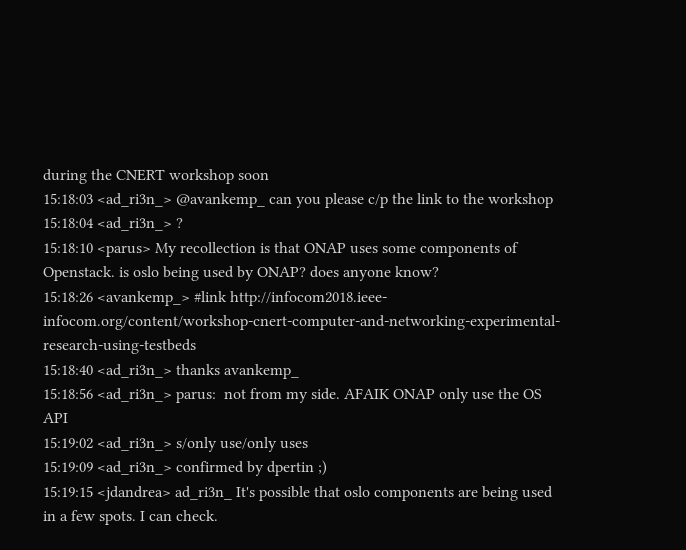during the CNERT workshop soon
15:18:03 <ad_ri3n_> @avankemp_ can you please c/p the link to the workshop
15:18:04 <ad_ri3n_> ?
15:18:10 <parus> My recollection is that ONAP uses some components of Openstack. is oslo being used by ONAP? does anyone know?
15:18:26 <avankemp_> #link http://infocom2018.ieee-infocom.org/content/workshop-cnert-computer-and-networking-experimental-research-using-testbeds
15:18:40 <ad_ri3n_> thanks avankemp_
15:18:56 <ad_ri3n_> parus:  not from my side. AFAIK ONAP only use the OS API
15:19:02 <ad_ri3n_> s/only use/only uses
15:19:09 <ad_ri3n_> confirmed by dpertin ;)
15:19:15 <jdandrea> ad_ri3n_ It's possible that oslo components are being used in a few spots. I can check.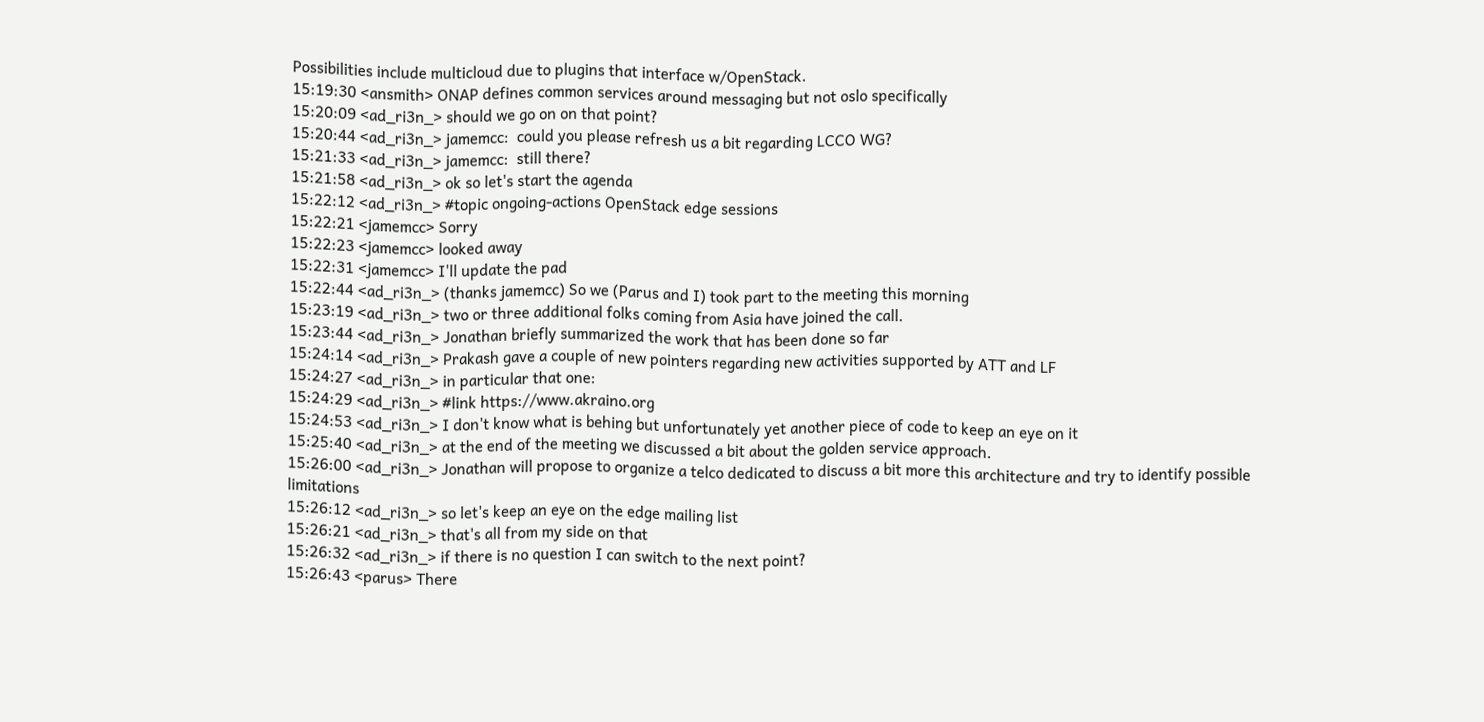Possibilities include multicloud due to plugins that interface w/OpenStack.
15:19:30 <ansmith> ONAP defines common services around messaging but not oslo specifically
15:20:09 <ad_ri3n_> should we go on on that point?
15:20:44 <ad_ri3n_> jamemcc:  could you please refresh us a bit regarding LCCO WG?
15:21:33 <ad_ri3n_> jamemcc:  still there?
15:21:58 <ad_ri3n_> ok so let's start the agenda
15:22:12 <ad_ri3n_> #topic ongoing-actions OpenStack edge sessions
15:22:21 <jamemcc> Sorry
15:22:23 <jamemcc> looked away
15:22:31 <jamemcc> I'll update the pad
15:22:44 <ad_ri3n_> (thanks jamemcc) So we (Parus and I) took part to the meeting this morning
15:23:19 <ad_ri3n_> two or three additional folks coming from Asia have joined the call.
15:23:44 <ad_ri3n_> Jonathan briefly summarized the work that has been done so far
15:24:14 <ad_ri3n_> Prakash gave a couple of new pointers regarding new activities supported by ATT and LF
15:24:27 <ad_ri3n_> in particular that one:
15:24:29 <ad_ri3n_> #link https://www.akraino.org
15:24:53 <ad_ri3n_> I don't know what is behing but unfortunately yet another piece of code to keep an eye on it
15:25:40 <ad_ri3n_> at the end of the meeting we discussed a bit about the golden service approach.
15:26:00 <ad_ri3n_> Jonathan will propose to organize a telco dedicated to discuss a bit more this architecture and try to identify possible limitations
15:26:12 <ad_ri3n_> so let's keep an eye on the edge mailing list
15:26:21 <ad_ri3n_> that's all from my side on that
15:26:32 <ad_ri3n_> if there is no question I can switch to the next point?
15:26:43 <parus> There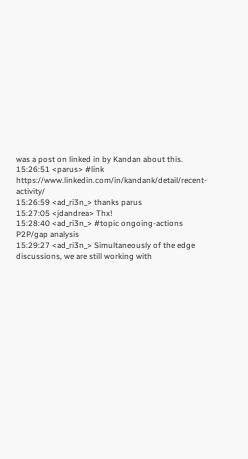was a post on linked in by Kandan about this.
15:26:51 <parus> #link https://www.linkedin.com/in/kandank/detail/recent-activity/
15:26:59 <ad_ri3n_> thanks parus
15:27:05 <jdandrea> Thx!
15:28:40 <ad_ri3n_> #topic ongoing-actions P2P/gap analysis
15:29:27 <ad_ri3n_> Simultaneously of the edge discussions, we are still working with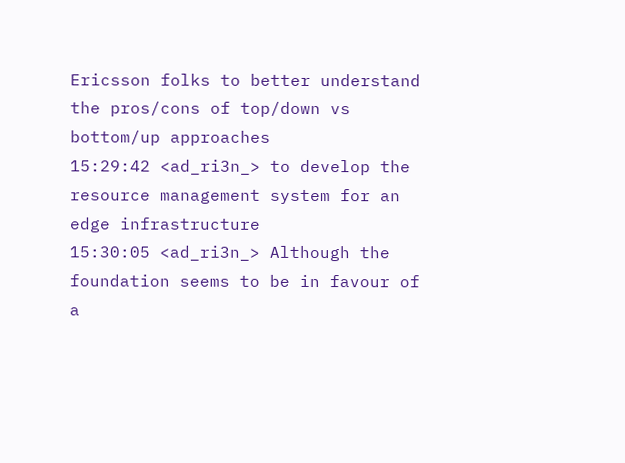Ericsson folks to better understand the pros/cons of top/down vs bottom/up approaches
15:29:42 <ad_ri3n_> to develop the resource management system for an edge infrastructure
15:30:05 <ad_ri3n_> Although the foundation seems to be in favour of a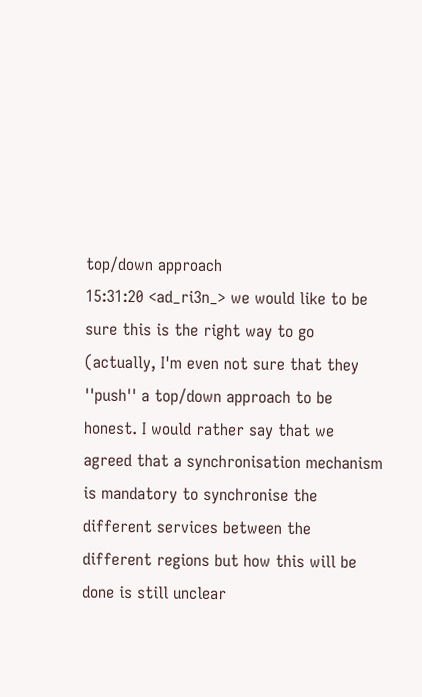top/down approach
15:31:20 <ad_ri3n_> we would like to be sure this is the right way to go (actually, I'm even not sure that they ''push'' a top/down approach to be honest. I would rather say that we agreed that a synchronisation mechanism is mandatory to synchronise the different services between the different regions but how this will be done is still unclear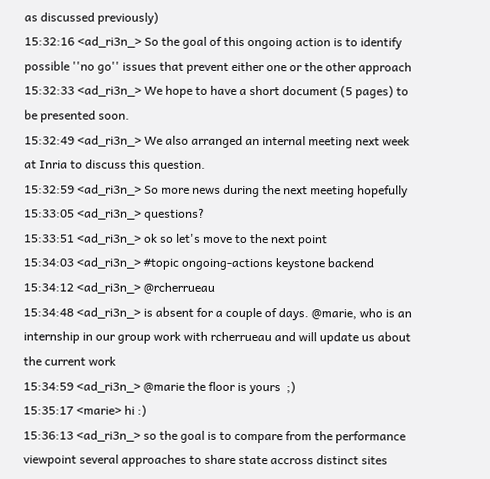as discussed previously)
15:32:16 <ad_ri3n_> So the goal of this ongoing action is to identify possible ''no go'' issues that prevent either one or the other approach
15:32:33 <ad_ri3n_> We hope to have a short document (5 pages) to be presented soon.
15:32:49 <ad_ri3n_> We also arranged an internal meeting next week at Inria to discuss this question.
15:32:59 <ad_ri3n_> So more news during the next meeting hopefully
15:33:05 <ad_ri3n_> questions?
15:33:51 <ad_ri3n_> ok so let's move to the next point
15:34:03 <ad_ri3n_> #topic ongoing-actions keystone backend
15:34:12 <ad_ri3n_> @rcherrueau
15:34:48 <ad_ri3n_> is absent for a couple of days. @marie, who is an internship in our group work with rcherrueau and will update us about the current work
15:34:59 <ad_ri3n_> @marie the floor is yours  ;)
15:35:17 <marie> hi :)
15:36:13 <ad_ri3n_> so the goal is to compare from the performance viewpoint several approaches to share state accross distinct sites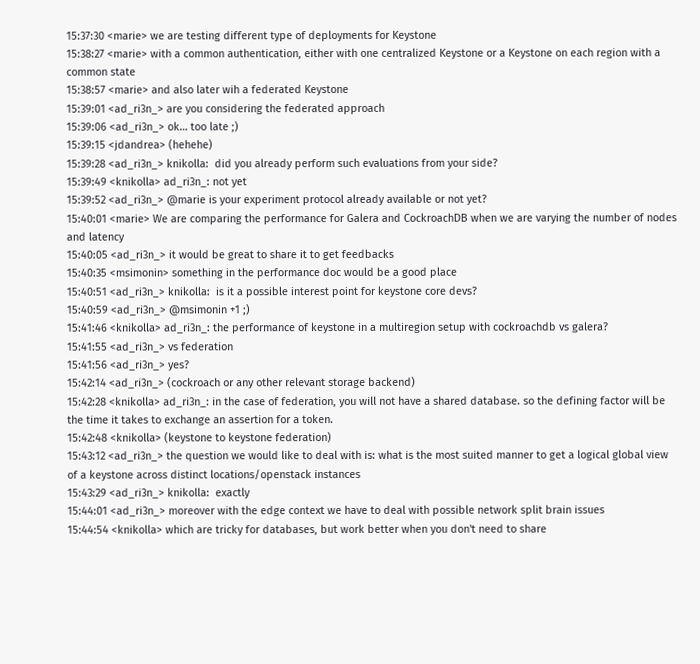15:37:30 <marie> we are testing different type of deployments for Keystone
15:38:27 <marie> with a common authentication, either with one centralized Keystone or a Keystone on each region with a common state
15:38:57 <marie> and also later wih a federated Keystone
15:39:01 <ad_ri3n_> are you considering the federated approach
15:39:06 <ad_ri3n_> ok… too late ;)
15:39:15 <jdandrea> (hehehe)
15:39:28 <ad_ri3n_> knikolla:  did you already perform such evaluations from your side?
15:39:49 <knikolla> ad_ri3n_: not yet
15:39:52 <ad_ri3n_> @marie is your experiment protocol already available or not yet?
15:40:01 <marie> We are comparing the performance for Galera and CockroachDB when we are varying the number of nodes and latency
15:40:05 <ad_ri3n_> it would be great to share it to get feedbacks
15:40:35 <msimonin> something in the performance doc would be a good place
15:40:51 <ad_ri3n_> knikolla:  is it a possible interest point for keystone core devs?
15:40:59 <ad_ri3n_> @msimonin +1 ;)
15:41:46 <knikolla> ad_ri3n_: the performance of keystone in a multiregion setup with cockroachdb vs galera?
15:41:55 <ad_ri3n_> vs federation
15:41:56 <ad_ri3n_> yes?
15:42:14 <ad_ri3n_> (cockroach or any other relevant storage backend)
15:42:28 <knikolla> ad_ri3n_: in the case of federation, you will not have a shared database. so the defining factor will be the time it takes to exchange an assertion for a token.
15:42:48 <knikolla> (keystone to keystone federation)
15:43:12 <ad_ri3n_> the question we would like to deal with is: what is the most suited manner to get a logical global view of a keystone across distinct locations/openstack instances
15:43:29 <ad_ri3n_> knikolla:  exactly
15:44:01 <ad_ri3n_> moreover with the edge context we have to deal with possible network split brain issues
15:44:54 <knikolla> which are tricky for databases, but work better when you don't need to share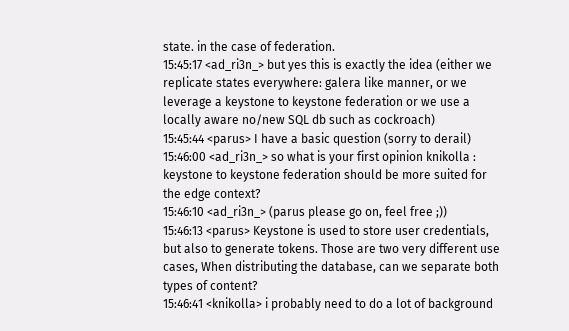state. in the case of federation.
15:45:17 <ad_ri3n_> but yes this is exactly the idea (either we replicate states everywhere: galera like manner, or we leverage a keystone to keystone federation or we use a locally aware no/new SQL db such as cockroach)
15:45:44 <parus> I have a basic question (sorry to derail)
15:46:00 <ad_ri3n_> so what is your first opinion knikolla : keystone to keystone federation should be more suited for the edge context?
15:46:10 <ad_ri3n_> (parus please go on, feel free ;))
15:46:13 <parus> Keystone is used to store user credentials, but also to generate tokens. Those are two very different use cases, When distributing the database, can we separate both types of content?
15:46:41 <knikolla> i probably need to do a lot of background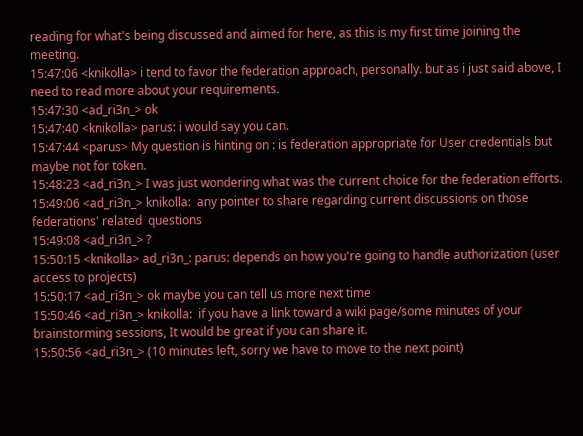reading for what's being discussed and aimed for here, as this is my first time joining the meeting.
15:47:06 <knikolla> i tend to favor the federation approach, personally. but as i just said above, I need to read more about your requirements.
15:47:30 <ad_ri3n_> ok
15:47:40 <knikolla> parus: i would say you can.
15:47:44 <parus> My question is hinting on : is federation appropriate for User credentials but maybe not for token.
15:48:23 <ad_ri3n_> I was just wondering what was the current choice for the federation efforts.
15:49:06 <ad_ri3n_> knikolla:  any pointer to share regarding current discussions on those federations' related  questions
15:49:08 <ad_ri3n_> ?
15:50:15 <knikolla> ad_ri3n_: parus: depends on how you're going to handle authorization (user access to projects)
15:50:17 <ad_ri3n_> ok maybe you can tell us more next time
15:50:46 <ad_ri3n_> knikolla:  if you have a link toward a wiki page/some minutes of your brainstorming sessions, It would be great if you can share it.
15:50:56 <ad_ri3n_> (10 minutes left, sorry we have to move to the next point)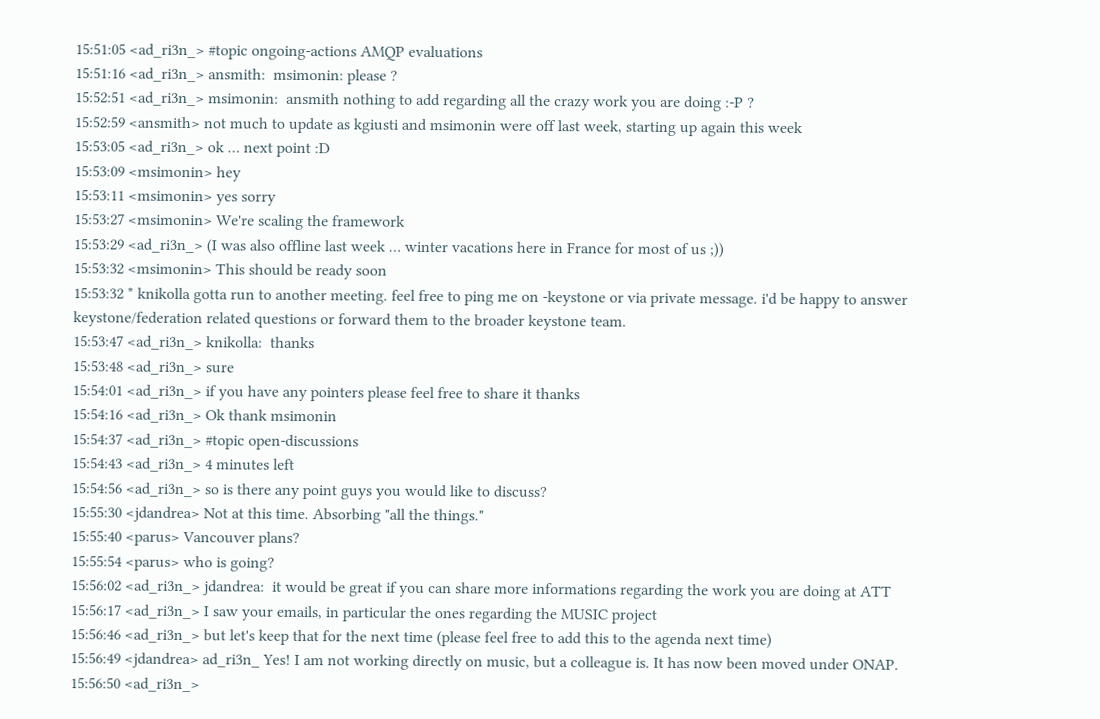15:51:05 <ad_ri3n_> #topic ongoing-actions AMQP evaluations
15:51:16 <ad_ri3n_> ansmith:  msimonin: please ?
15:52:51 <ad_ri3n_> msimonin:  ansmith nothing to add regarding all the crazy work you are doing :-P ?
15:52:59 <ansmith> not much to update as kgiusti and msimonin were off last week, starting up again this week
15:53:05 <ad_ri3n_> ok … next point :D
15:53:09 <msimonin> hey
15:53:11 <msimonin> yes sorry
15:53:27 <msimonin> We're scaling the framework
15:53:29 <ad_ri3n_> (I was also offline last week … winter vacations here in France for most of us ;))
15:53:32 <msimonin> This should be ready soon
15:53:32 * knikolla gotta run to another meeting. feel free to ping me on -keystone or via private message. i'd be happy to answer keystone/federation related questions or forward them to the broader keystone team.
15:53:47 <ad_ri3n_> knikolla:  thanks
15:53:48 <ad_ri3n_> sure
15:54:01 <ad_ri3n_> if you have any pointers please feel free to share it thanks
15:54:16 <ad_ri3n_> Ok thank msimonin
15:54:37 <ad_ri3n_> #topic open-discussions
15:54:43 <ad_ri3n_> 4 minutes left
15:54:56 <ad_ri3n_> so is there any point guys you would like to discuss?
15:55:30 <jdandrea> Not at this time. Absorbing "all the things."
15:55:40 <parus> Vancouver plans?
15:55:54 <parus> who is going?
15:56:02 <ad_ri3n_> jdandrea:  it would be great if you can share more informations regarding the work you are doing at ATT
15:56:17 <ad_ri3n_> I saw your emails, in particular the ones regarding the MUSIC project
15:56:46 <ad_ri3n_> but let's keep that for the next time (please feel free to add this to the agenda next time)
15:56:49 <jdandrea> ad_ri3n_ Yes! I am not working directly on music, but a colleague is. It has now been moved under ONAP.
15:56:50 <ad_ri3n_>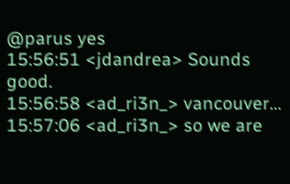@parus yes
15:56:51 <jdandrea> Sounds good.
15:56:58 <ad_ri3n_> vancouver…
15:57:06 <ad_ri3n_> so we are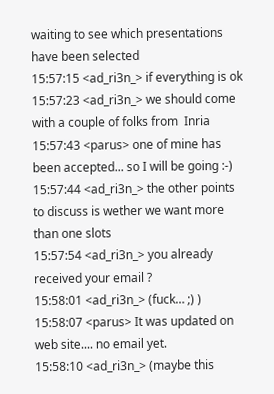waiting to see which presentations have been selected
15:57:15 <ad_ri3n_> if everything is ok
15:57:23 <ad_ri3n_> we should come with a couple of folks from  Inria
15:57:43 <parus> one of mine has been accepted... so I will be going :-)
15:57:44 <ad_ri3n_> the other points to discuss is wether we want more than one slots
15:57:54 <ad_ri3n_> you already received your email ?
15:58:01 <ad_ri3n_> (fuck… ;) )
15:58:07 <parus> It was updated on web site.... no email yet.
15:58:10 <ad_ri3n_> (maybe this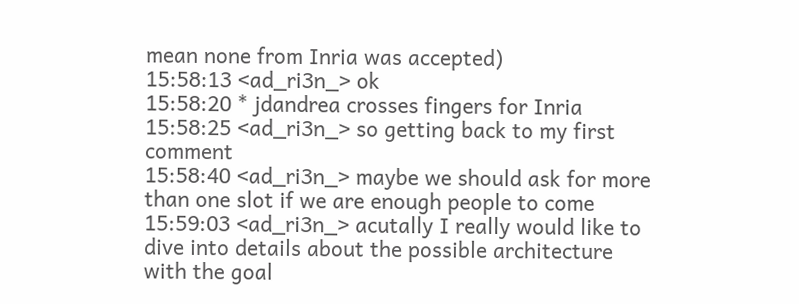mean none from Inria was accepted)
15:58:13 <ad_ri3n_> ok
15:58:20 * jdandrea crosses fingers for Inria
15:58:25 <ad_ri3n_> so getting back to my first comment
15:58:40 <ad_ri3n_> maybe we should ask for more than one slot if we are enough people to come
15:59:03 <ad_ri3n_> acutally I really would like to dive into details about the possible architecture with the goal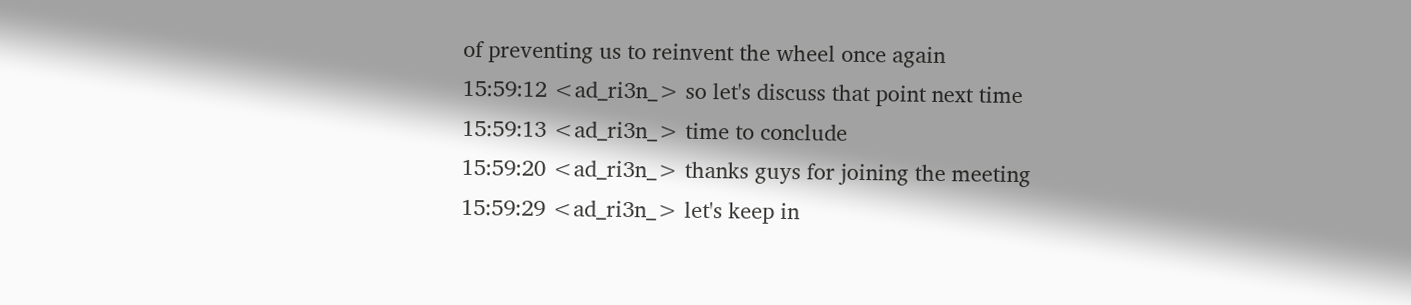of preventing us to reinvent the wheel once again
15:59:12 <ad_ri3n_> so let's discuss that point next time
15:59:13 <ad_ri3n_> time to conclude
15:59:20 <ad_ri3n_> thanks guys for joining the meeting
15:59:29 <ad_ri3n_> let's keep in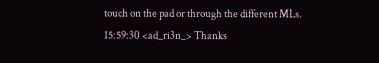touch on the pad or through the different MLs.
15:59:30 <ad_ri3n_> Thanks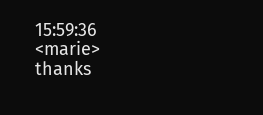15:59:36 <marie> thanks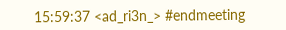15:59:37 <ad_ri3n_> #endmeeting